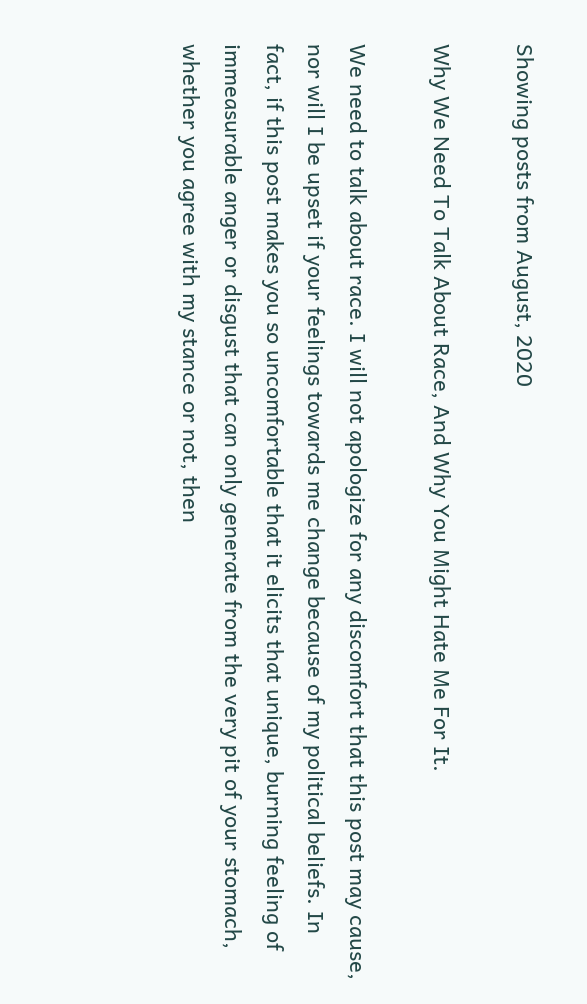Showing posts from August, 2020

Why We Need To Talk About Race, And Why You Might Hate Me For It.

We need to talk about race. I will not apologize for any discomfort that this post may cause, nor will I be upset if your feelings towards me change because of my political beliefs. In fact, if this post makes you so uncomfortable that it elicits that unique, burning feeling of immeasurable anger or disgust that can only generate from the very pit of your stomach, whether you agree with my stance or not, then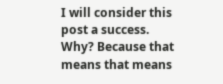I will consider this post a success. Why? Because that means that means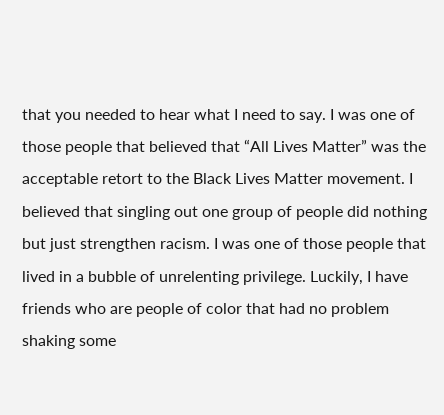that you needed to hear what I need to say. I was one of those people that believed that “All Lives Matter” was the acceptable retort to the Black Lives Matter movement. I believed that singling out one group of people did nothing but just strengthen racism. I was one of those people that lived in a bubble of unrelenting privilege. Luckily, I have friends who are people of color that had no problem shaking some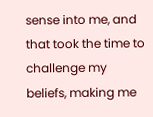sense into me, and that took the time to challenge my beliefs, making me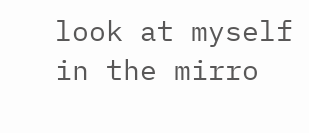look at myself in the mirro